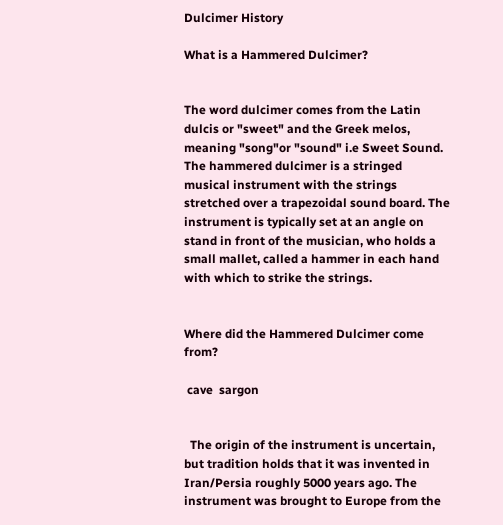Dulcimer History

What is a Hammered Dulcimer?


The word dulcimer comes from the Latin dulcis or "sweet" and the Greek melos, meaning "song"or "sound" i.e Sweet Sound.
The hammered dulcimer is a stringed musical instrument with the strings stretched over a trapezoidal sound board. The instrument is typically set at an angle on stand in front of the musician, who holds a small mallet, called a hammer in each hand with which to strike the strings.


Where did the Hammered Dulcimer come from?

 cave  sargon


  The origin of the instrument is uncertain, but tradition holds that it was invented in Iran/Persia roughly 5000 years ago. The instrument was brought to Europe from the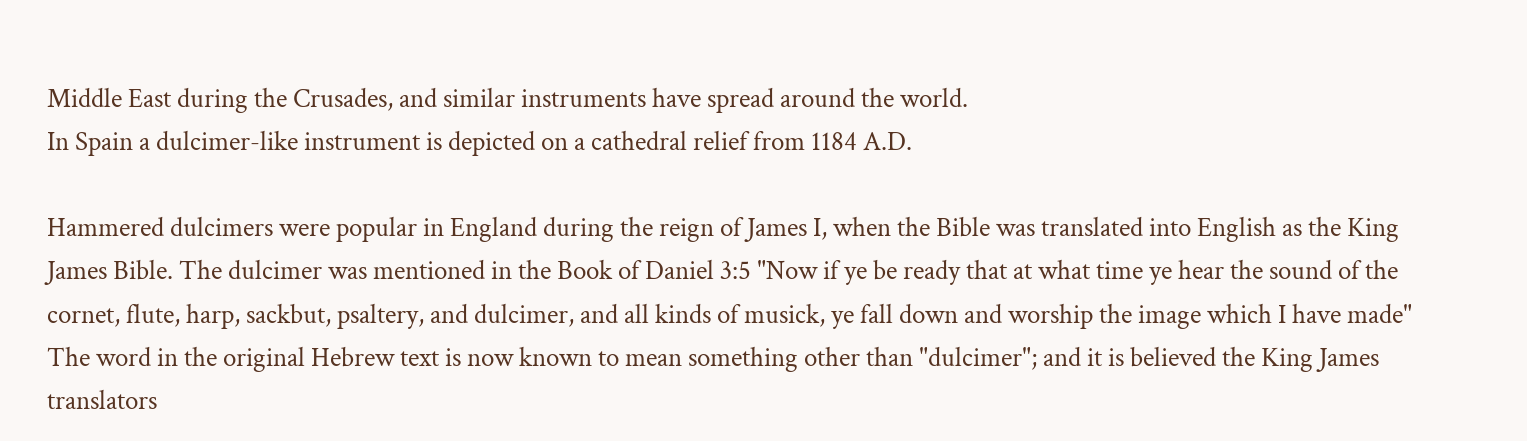Middle East during the Crusades, and similar instruments have spread around the world.
In Spain a dulcimer-like instrument is depicted on a cathedral relief from 1184 A.D.

Hammered dulcimers were popular in England during the reign of James I, when the Bible was translated into English as the King James Bible. The dulcimer was mentioned in the Book of Daniel 3:5 "Now if ye be ready that at what time ye hear the sound of the cornet, flute, harp, sackbut, psaltery, and dulcimer, and all kinds of musick, ye fall down and worship the image which I have made"
The word in the original Hebrew text is now known to mean something other than "dulcimer"; and it is believed the King James translators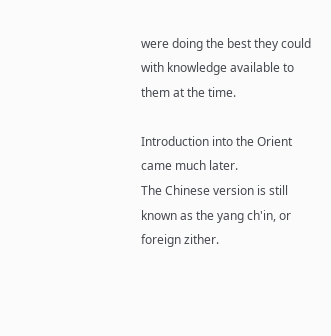were doing the best they could with knowledge available to them at the time.

Introduction into the Orient came much later.
The Chinese version is still known as the yang ch'in, or foreign zither.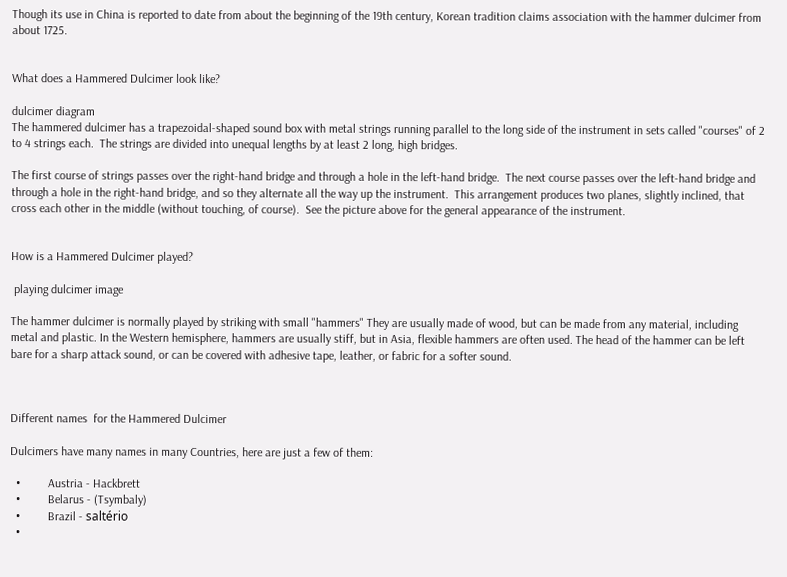Though its use in China is reported to date from about the beginning of the 19th century, Korean tradition claims association with the hammer dulcimer from about 1725.


What does a Hammered Dulcimer look like?

dulcimer diagram
The hammered dulcimer has a trapezoidal-shaped sound box with metal strings running parallel to the long side of the instrument in sets called "courses" of 2 to 4 strings each.  The strings are divided into unequal lengths by at least 2 long, high bridges.

The first course of strings passes over the right-hand bridge and through a hole in the left-hand bridge.  The next course passes over the left-hand bridge and through a hole in the right-hand bridge, and so they alternate all the way up the instrument.  This arrangement produces two planes, slightly inclined, that cross each other in the middle (without touching, of course).  See the picture above for the general appearance of the instrument.


How is a Hammered Dulcimer played?

 playing dulcimer image

The hammer dulcimer is normally played by striking with small "hammers" They are usually made of wood, but can be made from any material, including metal and plastic. In the Western hemisphere, hammers are usually stiff, but in Asia, flexible hammers are often used. The head of the hammer can be left bare for a sharp attack sound, or can be covered with adhesive tape, leather, or fabric for a softer sound.



Different names  for the Hammered Dulcimer

Dulcimers have many names in many Countries, here are just a few of them:

  •         Austria - Hackbrett
  •         Belarus - (Tsymbaly)
  •         Brazil - saltério
  •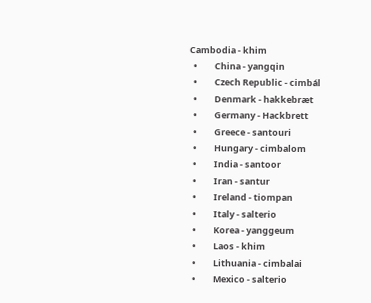Cambodia - khim
  •         China - yangqin
  •         Czech Republic - cimbál
  •         Denmark - hakkebræt
  •         Germany - Hackbrett
  •         Greece - santouri
  •         Hungary - cimbalom
  •         India - santoor
  •         Iran - santur
  •         Ireland - tiompan
  •         Italy - salterio
  •         Korea - yanggeum
  •         Laos - khim
  •         Lithuania - cimbalai
  •         Mexico - salterio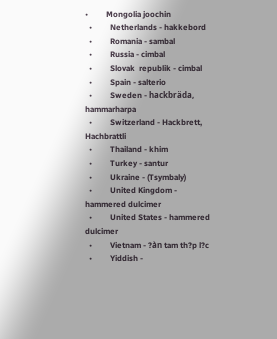•         Mongolia joochin
  •         Netherlands - hakkebord
  •         Romania - sambal
  •         Russia - cimbal
  •         Slovak  republik - cimbal
  •         Spain - salterio
  •         Sweden - hackbräda, hammarharpa
  •         Switzerland - Hackbrett, Hachbrattli
  •         Thailand - khim
  •         Turkey - santur
  •         Ukraine - (Tsymbaly)
  •         United Kingdom - hammered dulcimer
  •         United States - hammered dulcimer
  •         Vietnam - ?àn tam th?p l?c
  •         Yiddish -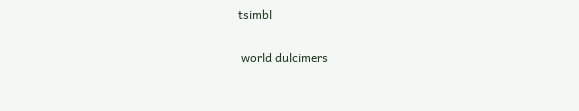tsimbl

 world dulcimers